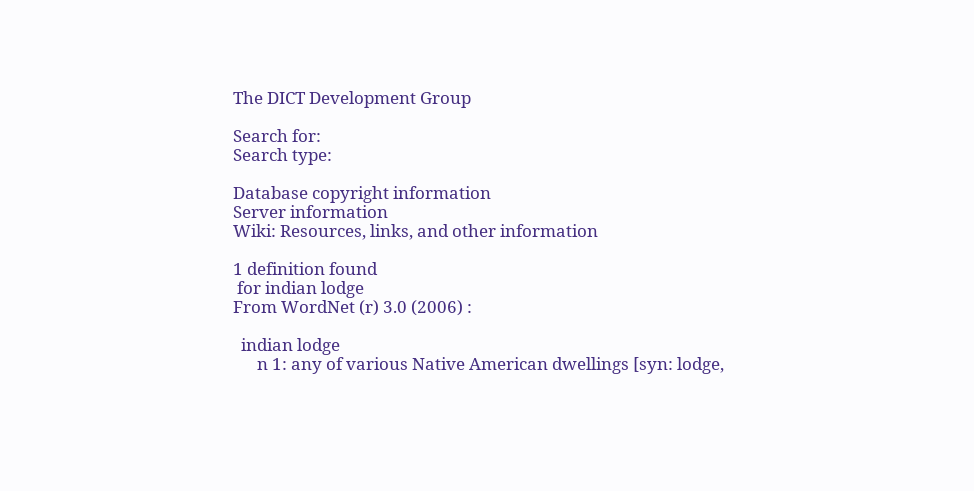The DICT Development Group

Search for:
Search type:

Database copyright information
Server information
Wiki: Resources, links, and other information

1 definition found
 for indian lodge
From WordNet (r) 3.0 (2006) :

  indian lodge
      n 1: any of various Native American dwellings [syn: lodge,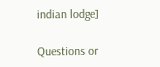indian lodge]

Questions or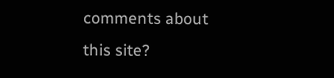comments about this site?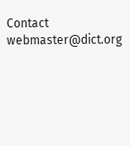Contact webmaster@dict.org